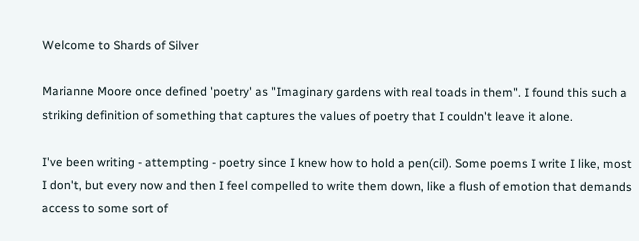Welcome to Shards of Silver

Marianne Moore once defined 'poetry' as "Imaginary gardens with real toads in them". I found this such a striking definition of something that captures the values of poetry that I couldn't leave it alone.

I've been writing - attempting - poetry since I knew how to hold a pen(cil). Some poems I write I like, most I don't, but every now and then I feel compelled to write them down, like a flush of emotion that demands access to some sort of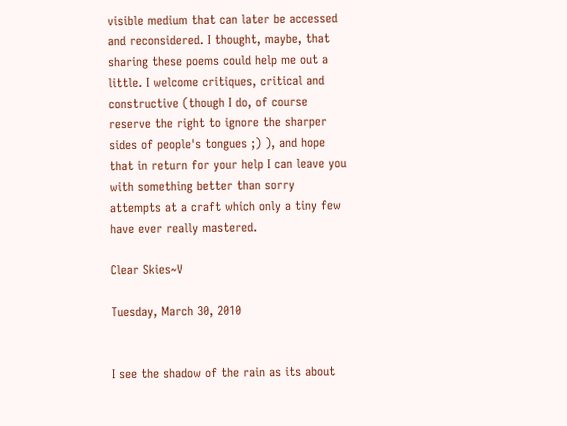visible medium that can later be accessed and reconsidered. I thought, maybe, that sharing these poems could help me out a little. I welcome critiques, critical and constructive (though I do, of course reserve the right to ignore the sharper sides of people's tongues ;) ), and hope that in return for your help I can leave you with something better than sorry attempts at a craft which only a tiny few have ever really mastered.

Clear Skies~V

Tuesday, March 30, 2010


I see the shadow of the rain as its about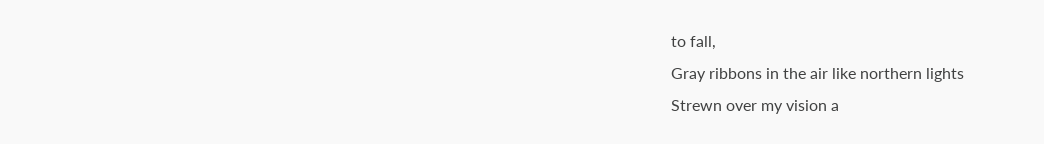to fall,
Gray ribbons in the air like northern lights
Strewn over my vision a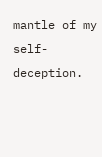mantle of my self-deception.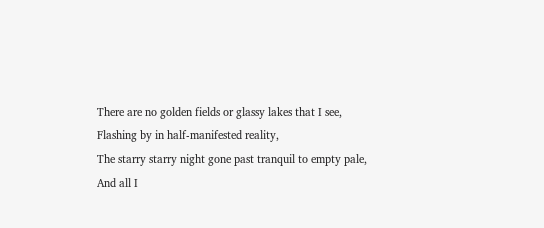There are no golden fields or glassy lakes that I see,
Flashing by in half-manifested reality,
The starry starry night gone past tranquil to empty pale,
And all I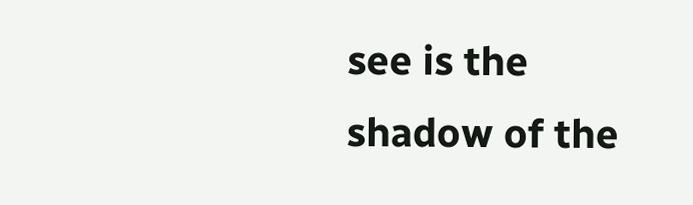see is the shadow of the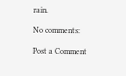rain.

No comments:

Post a Comment